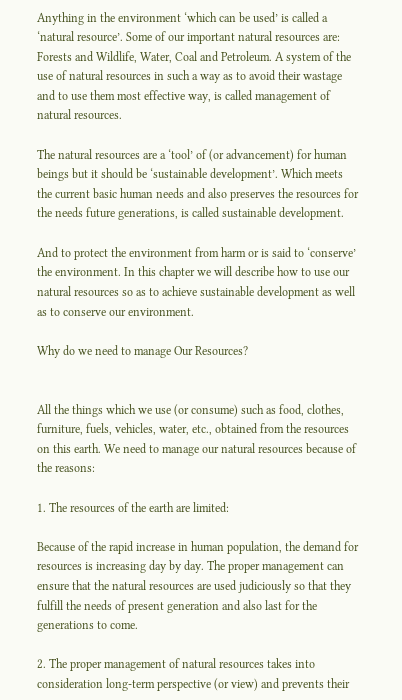Anything in the environment ‘which can be used’ is called a ‘natural resource’. Some of our important natural resources are: Forests and Wildlife, Water, Coal and Petroleum. A system of the use of natural resources in such a way as to avoid their wastage and to use them most effective way, is called management of natural resources.

The natural resources are a ‘tool’ of (or advancement) for human beings but it should be ‘sustainable development’. Which meets the current basic human needs and also preserves the resources for the needs future generations, is called sustainable development.

And to protect the environment from harm or is said to ‘conserve’ the environment. In this chapter we will describe how to use our natural resources so as to achieve sustainable development as well as to conserve our environment.

Why do we need to manage Our Resources?


All the things which we use (or consume) such as food, clothes, furniture, fuels, vehicles, water, etc., obtained from the resources on this earth. We need to manage our natural resources because of the reasons:

1. The resources of the earth are limited:

Because of the rapid increase in human population, the demand for resources is increasing day by day. The proper management can ensure that the natural resources are used judiciously so that they fulfill the needs of present generation and also last for the generations to come.

2. The proper management of natural resources takes into consideration long-term perspective (or view) and prevents their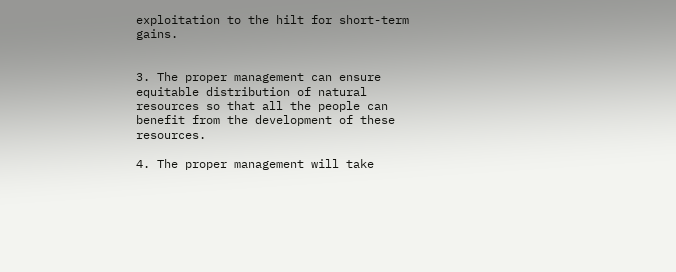exploitation to the hilt for short-term gains.


3. The proper management can ensure equitable distribution of natural resources so that all the people can benefit from the development of these resources.

4. The proper management will take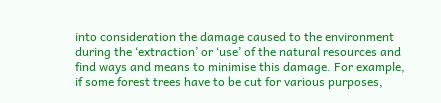into consideration the damage caused to the environment during the ‘extraction’ or ‘use’ of the natural resources and find ways and means to minimise this damage. For example, if some forest trees have to be cut for various purposes,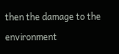then the damage to the environment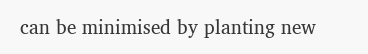can be minimised by planting new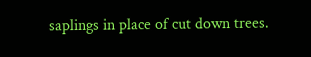saplings in place of cut down trees.